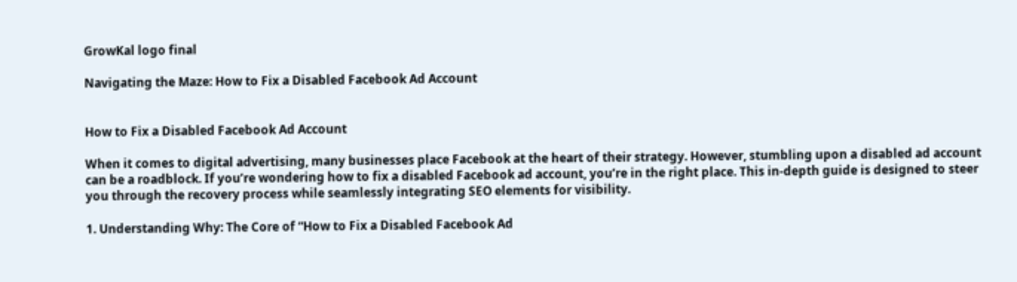GrowKal logo final

Navigating the Maze: How to Fix a Disabled Facebook Ad Account


How to Fix a Disabled Facebook Ad Account

When it comes to digital advertising, many businesses place Facebook at the heart of their strategy. However, stumbling upon a disabled ad account can be a roadblock. If you’re wondering how to fix a disabled Facebook ad account, you’re in the right place. This in-depth guide is designed to steer you through the recovery process while seamlessly integrating SEO elements for visibility.

1. Understanding Why: The Core of “How to Fix a Disabled Facebook Ad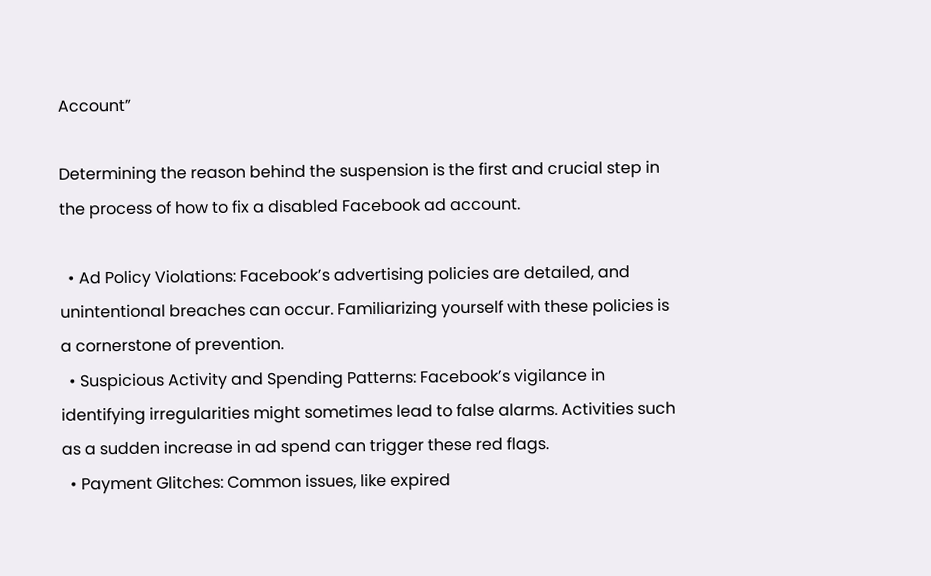Account”

Determining the reason behind the suspension is the first and crucial step in the process of how to fix a disabled Facebook ad account.

  • Ad Policy Violations: Facebook’s advertising policies are detailed, and unintentional breaches can occur. Familiarizing yourself with these policies is a cornerstone of prevention.
  • Suspicious Activity and Spending Patterns: Facebook’s vigilance in identifying irregularities might sometimes lead to false alarms. Activities such as a sudden increase in ad spend can trigger these red flags.
  • Payment Glitches: Common issues, like expired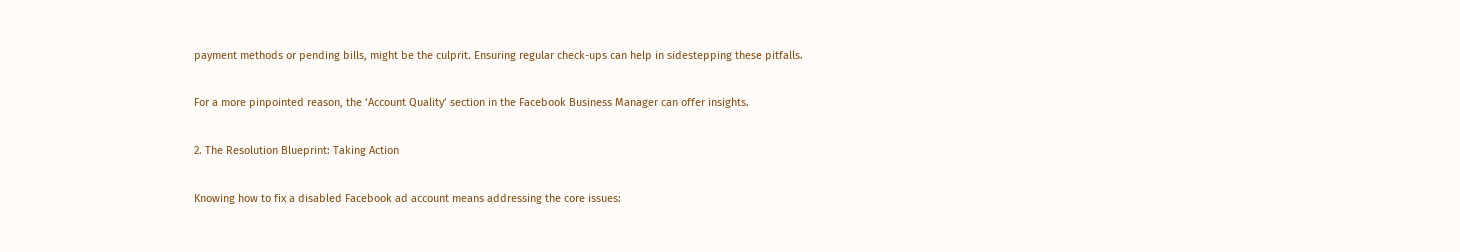payment methods or pending bills, might be the culprit. Ensuring regular check-ups can help in sidestepping these pitfalls.

For a more pinpointed reason, the ‘Account Quality’ section in the Facebook Business Manager can offer insights.

2. The Resolution Blueprint: Taking Action

Knowing how to fix a disabled Facebook ad account means addressing the core issues: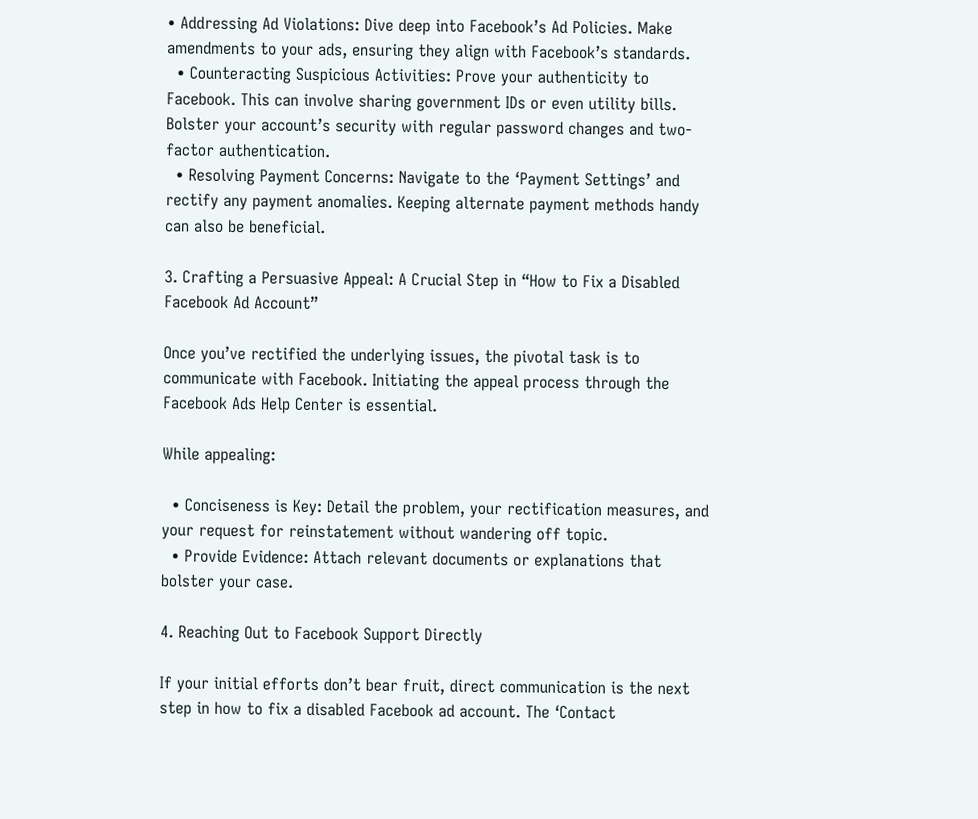• Addressing Ad Violations: Dive deep into Facebook’s Ad Policies. Make amendments to your ads, ensuring they align with Facebook’s standards.
  • Counteracting Suspicious Activities: Prove your authenticity to Facebook. This can involve sharing government IDs or even utility bills. Bolster your account’s security with regular password changes and two-factor authentication.
  • Resolving Payment Concerns: Navigate to the ‘Payment Settings’ and rectify any payment anomalies. Keeping alternate payment methods handy can also be beneficial.

3. Crafting a Persuasive Appeal: A Crucial Step in “How to Fix a Disabled Facebook Ad Account”

Once you’ve rectified the underlying issues, the pivotal task is to communicate with Facebook. Initiating the appeal process through the Facebook Ads Help Center is essential.

While appealing:

  • Conciseness is Key: Detail the problem, your rectification measures, and your request for reinstatement without wandering off topic.
  • Provide Evidence: Attach relevant documents or explanations that bolster your case.

4. Reaching Out to Facebook Support Directly

If your initial efforts don’t bear fruit, direct communication is the next step in how to fix a disabled Facebook ad account. The ‘Contact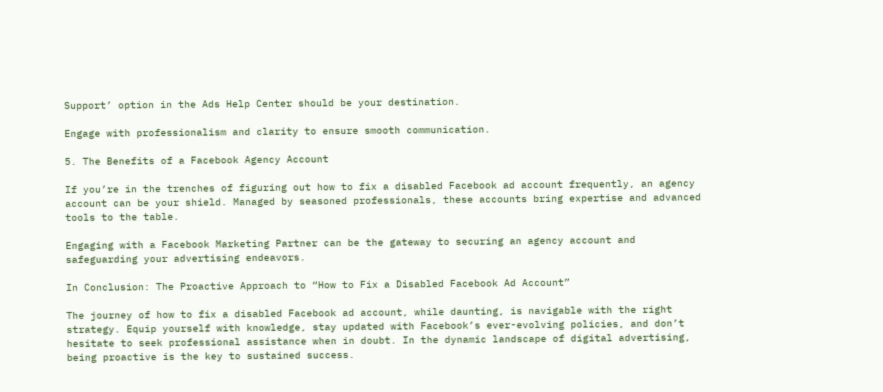Support’ option in the Ads Help Center should be your destination.

Engage with professionalism and clarity to ensure smooth communication.

5. The Benefits of a Facebook Agency Account

If you’re in the trenches of figuring out how to fix a disabled Facebook ad account frequently, an agency account can be your shield. Managed by seasoned professionals, these accounts bring expertise and advanced tools to the table.

Engaging with a Facebook Marketing Partner can be the gateway to securing an agency account and safeguarding your advertising endeavors.

In Conclusion: The Proactive Approach to “How to Fix a Disabled Facebook Ad Account”

The journey of how to fix a disabled Facebook ad account, while daunting, is navigable with the right strategy. Equip yourself with knowledge, stay updated with Facebook’s ever-evolving policies, and don’t hesitate to seek professional assistance when in doubt. In the dynamic landscape of digital advertising, being proactive is the key to sustained success.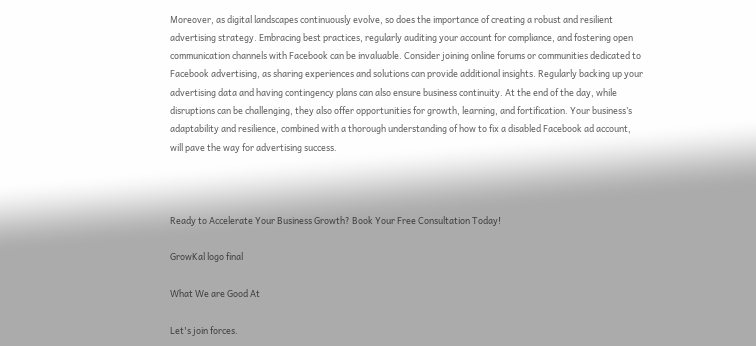Moreover, as digital landscapes continuously evolve, so does the importance of creating a robust and resilient advertising strategy. Embracing best practices, regularly auditing your account for compliance, and fostering open communication channels with Facebook can be invaluable. Consider joining online forums or communities dedicated to Facebook advertising, as sharing experiences and solutions can provide additional insights. Regularly backing up your advertising data and having contingency plans can also ensure business continuity. At the end of the day, while disruptions can be challenging, they also offer opportunities for growth, learning, and fortification. Your business’s adaptability and resilience, combined with a thorough understanding of how to fix a disabled Facebook ad account, will pave the way for advertising success.



Ready to Accelerate Your Business Growth? Book Your Free Consultation Today!

GrowKal logo final

What We are Good At

Let's join forces.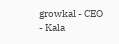growkal - CEO - Kala